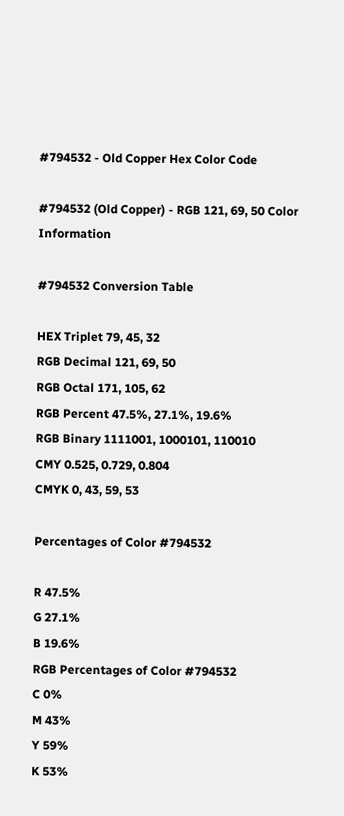#794532 - Old Copper Hex Color Code

#794532 (Old Copper) - RGB 121, 69, 50 Color Information

#794532 Conversion Table

HEX Triplet 79, 45, 32
RGB Decimal 121, 69, 50
RGB Octal 171, 105, 62
RGB Percent 47.5%, 27.1%, 19.6%
RGB Binary 1111001, 1000101, 110010
CMY 0.525, 0.729, 0.804
CMYK 0, 43, 59, 53

Percentages of Color #794532

R 47.5%
G 27.1%
B 19.6%
RGB Percentages of Color #794532
C 0%
M 43%
Y 59%
K 53%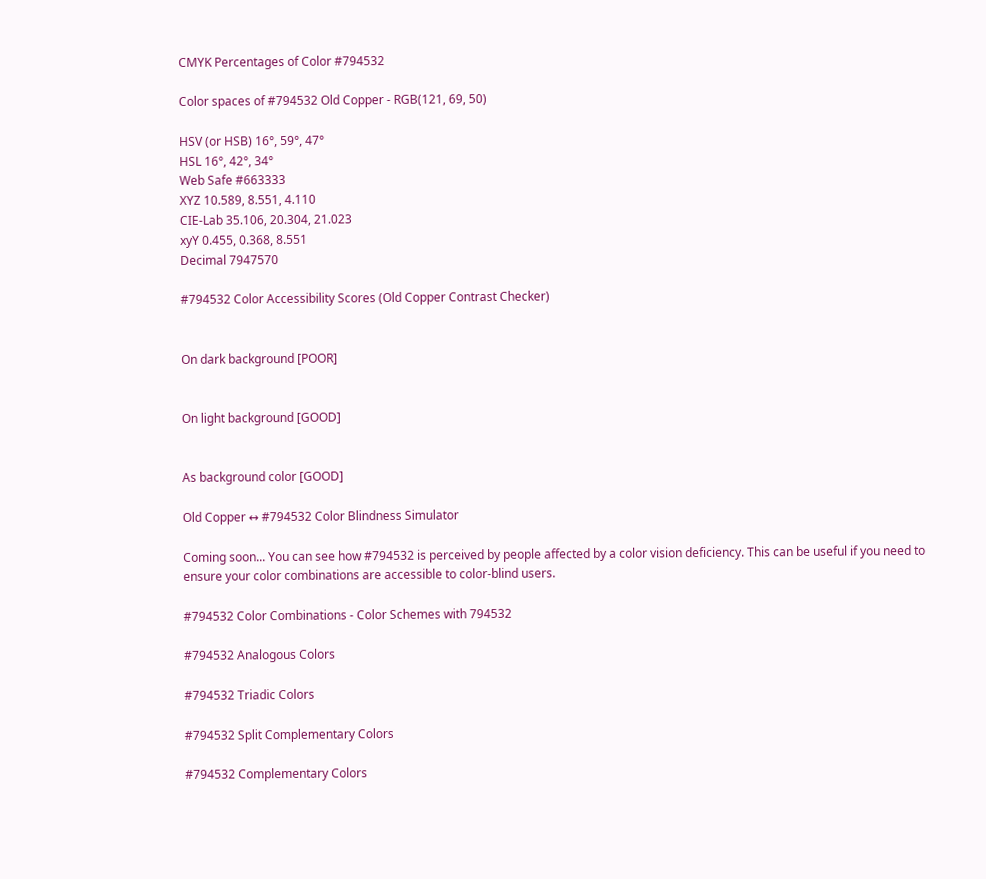CMYK Percentages of Color #794532

Color spaces of #794532 Old Copper - RGB(121, 69, 50)

HSV (or HSB) 16°, 59°, 47°
HSL 16°, 42°, 34°
Web Safe #663333
XYZ 10.589, 8.551, 4.110
CIE-Lab 35.106, 20.304, 21.023
xyY 0.455, 0.368, 8.551
Decimal 7947570

#794532 Color Accessibility Scores (Old Copper Contrast Checker)


On dark background [POOR]


On light background [GOOD]


As background color [GOOD]

Old Copper ↔ #794532 Color Blindness Simulator

Coming soon... You can see how #794532 is perceived by people affected by a color vision deficiency. This can be useful if you need to ensure your color combinations are accessible to color-blind users.

#794532 Color Combinations - Color Schemes with 794532

#794532 Analogous Colors

#794532 Triadic Colors

#794532 Split Complementary Colors

#794532 Complementary Colors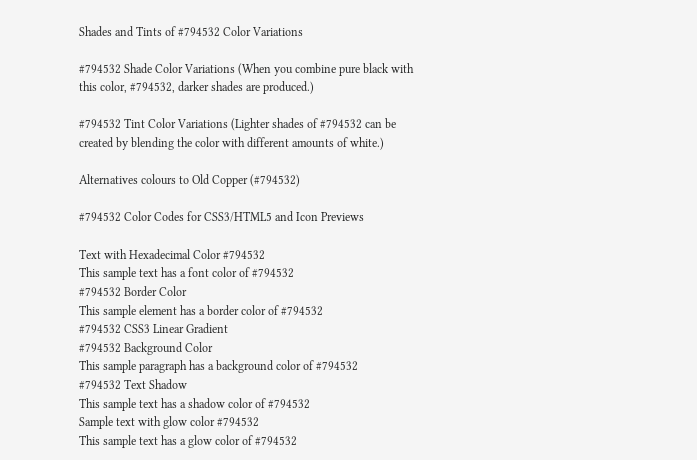Shades and Tints of #794532 Color Variations

#794532 Shade Color Variations (When you combine pure black with this color, #794532, darker shades are produced.)

#794532 Tint Color Variations (Lighter shades of #794532 can be created by blending the color with different amounts of white.)

Alternatives colours to Old Copper (#794532)

#794532 Color Codes for CSS3/HTML5 and Icon Previews

Text with Hexadecimal Color #794532
This sample text has a font color of #794532
#794532 Border Color
This sample element has a border color of #794532
#794532 CSS3 Linear Gradient
#794532 Background Color
This sample paragraph has a background color of #794532
#794532 Text Shadow
This sample text has a shadow color of #794532
Sample text with glow color #794532
This sample text has a glow color of #794532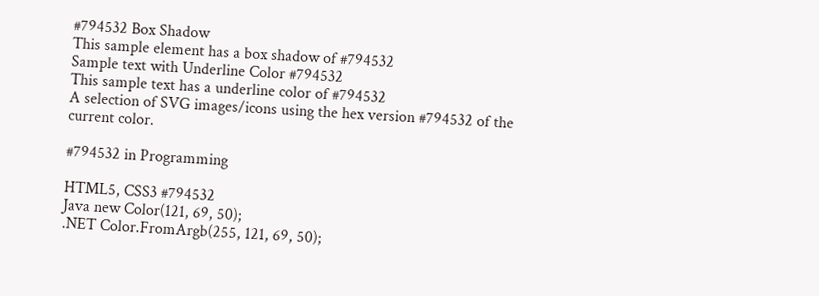#794532 Box Shadow
This sample element has a box shadow of #794532
Sample text with Underline Color #794532
This sample text has a underline color of #794532
A selection of SVG images/icons using the hex version #794532 of the current color.

#794532 in Programming

HTML5, CSS3 #794532
Java new Color(121, 69, 50);
.NET Color.FromArgb(255, 121, 69, 50);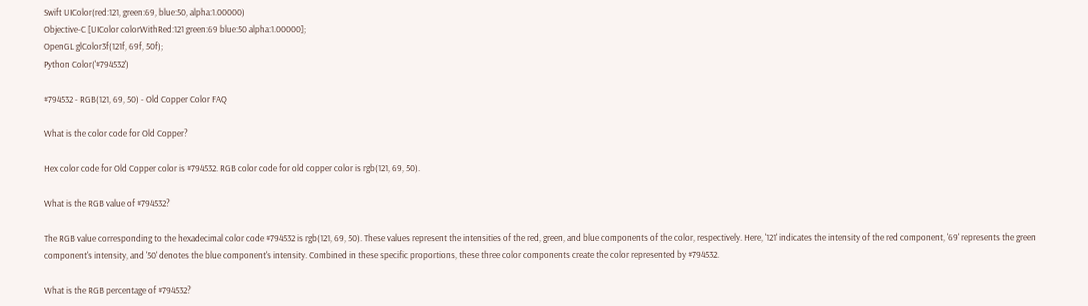Swift UIColor(red:121, green:69, blue:50, alpha:1.00000)
Objective-C [UIColor colorWithRed:121 green:69 blue:50 alpha:1.00000];
OpenGL glColor3f(121f, 69f, 50f);
Python Color('#794532')

#794532 - RGB(121, 69, 50) - Old Copper Color FAQ

What is the color code for Old Copper?

Hex color code for Old Copper color is #794532. RGB color code for old copper color is rgb(121, 69, 50).

What is the RGB value of #794532?

The RGB value corresponding to the hexadecimal color code #794532 is rgb(121, 69, 50). These values represent the intensities of the red, green, and blue components of the color, respectively. Here, '121' indicates the intensity of the red component, '69' represents the green component's intensity, and '50' denotes the blue component's intensity. Combined in these specific proportions, these three color components create the color represented by #794532.

What is the RGB percentage of #794532?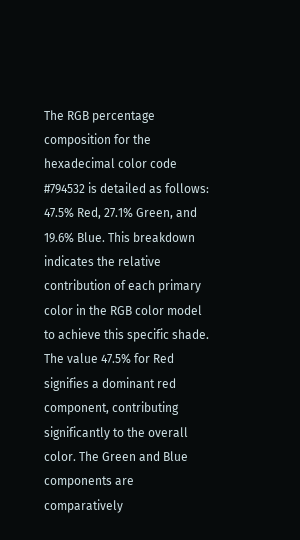The RGB percentage composition for the hexadecimal color code #794532 is detailed as follows: 47.5% Red, 27.1% Green, and 19.6% Blue. This breakdown indicates the relative contribution of each primary color in the RGB color model to achieve this specific shade. The value 47.5% for Red signifies a dominant red component, contributing significantly to the overall color. The Green and Blue components are comparatively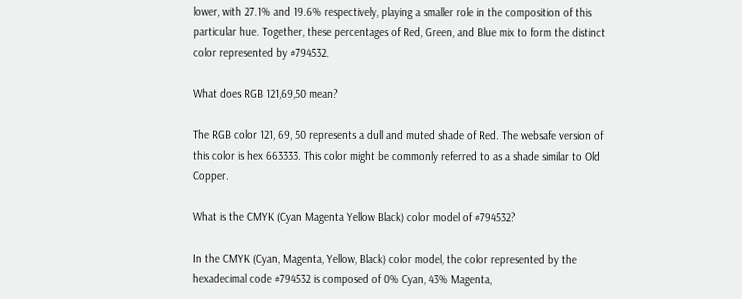lower, with 27.1% and 19.6% respectively, playing a smaller role in the composition of this particular hue. Together, these percentages of Red, Green, and Blue mix to form the distinct color represented by #794532.

What does RGB 121,69,50 mean?

The RGB color 121, 69, 50 represents a dull and muted shade of Red. The websafe version of this color is hex 663333. This color might be commonly referred to as a shade similar to Old Copper.

What is the CMYK (Cyan Magenta Yellow Black) color model of #794532?

In the CMYK (Cyan, Magenta, Yellow, Black) color model, the color represented by the hexadecimal code #794532 is composed of 0% Cyan, 43% Magenta,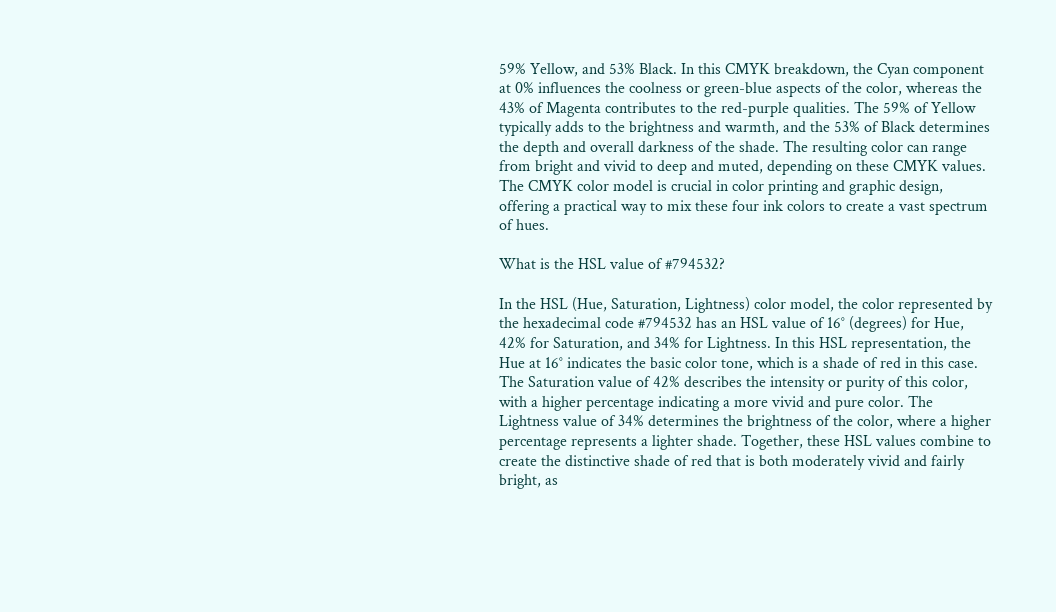59% Yellow, and 53% Black. In this CMYK breakdown, the Cyan component at 0% influences the coolness or green-blue aspects of the color, whereas the 43% of Magenta contributes to the red-purple qualities. The 59% of Yellow typically adds to the brightness and warmth, and the 53% of Black determines the depth and overall darkness of the shade. The resulting color can range from bright and vivid to deep and muted, depending on these CMYK values. The CMYK color model is crucial in color printing and graphic design, offering a practical way to mix these four ink colors to create a vast spectrum of hues.

What is the HSL value of #794532?

In the HSL (Hue, Saturation, Lightness) color model, the color represented by the hexadecimal code #794532 has an HSL value of 16° (degrees) for Hue, 42% for Saturation, and 34% for Lightness. In this HSL representation, the Hue at 16° indicates the basic color tone, which is a shade of red in this case. The Saturation value of 42% describes the intensity or purity of this color, with a higher percentage indicating a more vivid and pure color. The Lightness value of 34% determines the brightness of the color, where a higher percentage represents a lighter shade. Together, these HSL values combine to create the distinctive shade of red that is both moderately vivid and fairly bright, as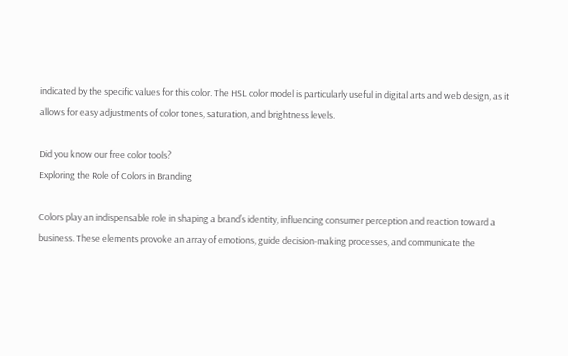indicated by the specific values for this color. The HSL color model is particularly useful in digital arts and web design, as it allows for easy adjustments of color tones, saturation, and brightness levels.

Did you know our free color tools?
Exploring the Role of Colors in Branding

Colors play an indispensable role in shaping a brand’s identity, influencing consumer perception and reaction toward a business. These elements provoke an array of emotions, guide decision-making processes, and communicate the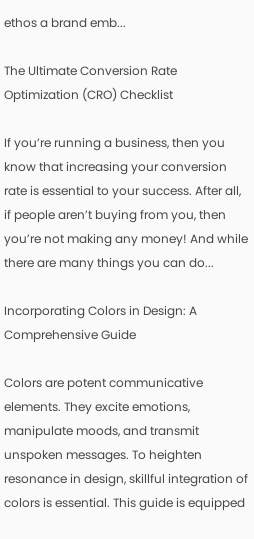ethos a brand emb...

The Ultimate Conversion Rate Optimization (CRO) Checklist

If you’re running a business, then you know that increasing your conversion rate is essential to your success. After all, if people aren’t buying from you, then you’re not making any money! And while there are many things you can do...

Incorporating Colors in Design: A Comprehensive Guide

Colors are potent communicative elements. They excite emotions, manipulate moods, and transmit unspoken messages. To heighten resonance in design, skillful integration of colors is essential. This guide is equipped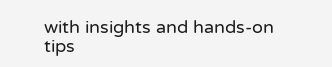with insights and hands-on tips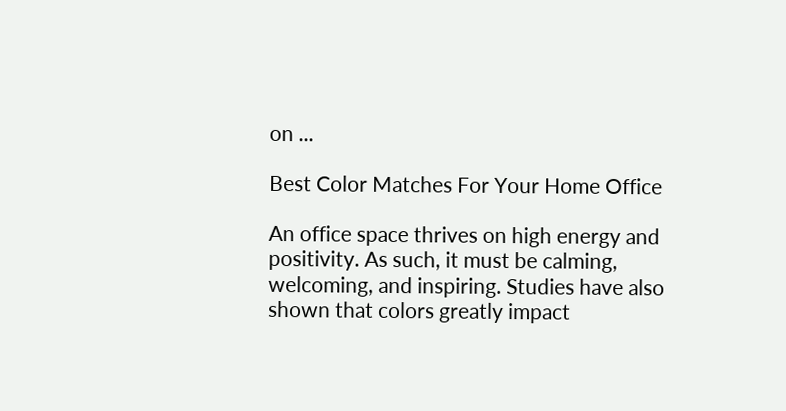on ...

Best Color Matches For Your Home Office

An office space thrives on high energy and positivity. As such, it must be calming, welcoming, and inspiring. Studies have also shown that colors greatly impact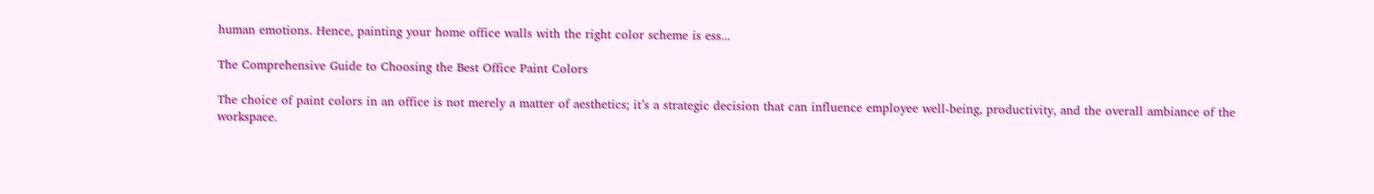human emotions. Hence, painting your home office walls with the right color scheme is ess...

The Comprehensive Guide to Choosing the Best Office Paint Colors

The choice of paint colors in an office is not merely a matter of aesthetics; it’s a strategic decision that can influence employee well-being, productivity, and the overall ambiance of the workspace.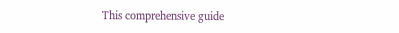This comprehensive guide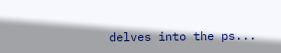delves into the ps...